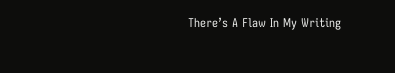There’s A Flaw In My Writing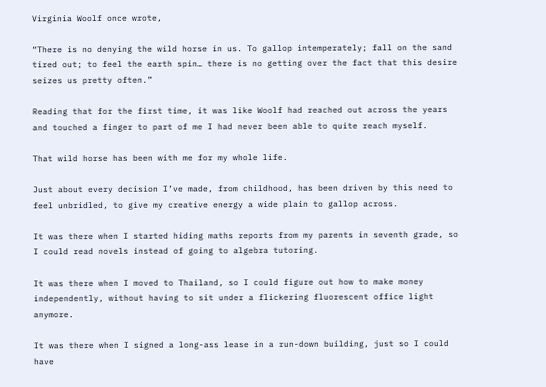Virginia Woolf once wrote,

“There is no denying the wild horse in us. To gallop intemperately; fall on the sand tired out; to feel the earth spin… there is no getting over the fact that this desire seizes us pretty often.”

Reading that for the first time, it was like Woolf had reached out across the years and touched a finger to part of me I had never been able to quite reach myself.

That wild horse has been with me for my whole life.

Just about every decision I’ve made, from childhood, has been driven by this need to feel unbridled, to give my creative energy a wide plain to gallop across.

It was there when I started hiding maths reports from my parents in seventh grade, so I could read novels instead of going to algebra tutoring.

It was there when I moved to Thailand, so I could figure out how to make money independently, without having to sit under a flickering fluorescent office light anymore.

It was there when I signed a long-ass lease in a run-down building, just so I could have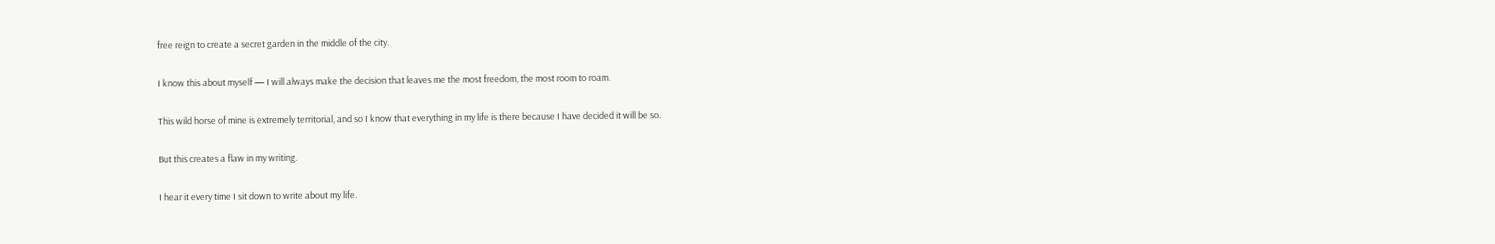free reign to create a secret garden in the middle of the city.

I know this about myself — I will always make the decision that leaves me the most freedom, the most room to roam.

This wild horse of mine is extremely territorial, and so I know that everything in my life is there because I have decided it will be so.

But this creates a flaw in my writing.

I hear it every time I sit down to write about my life.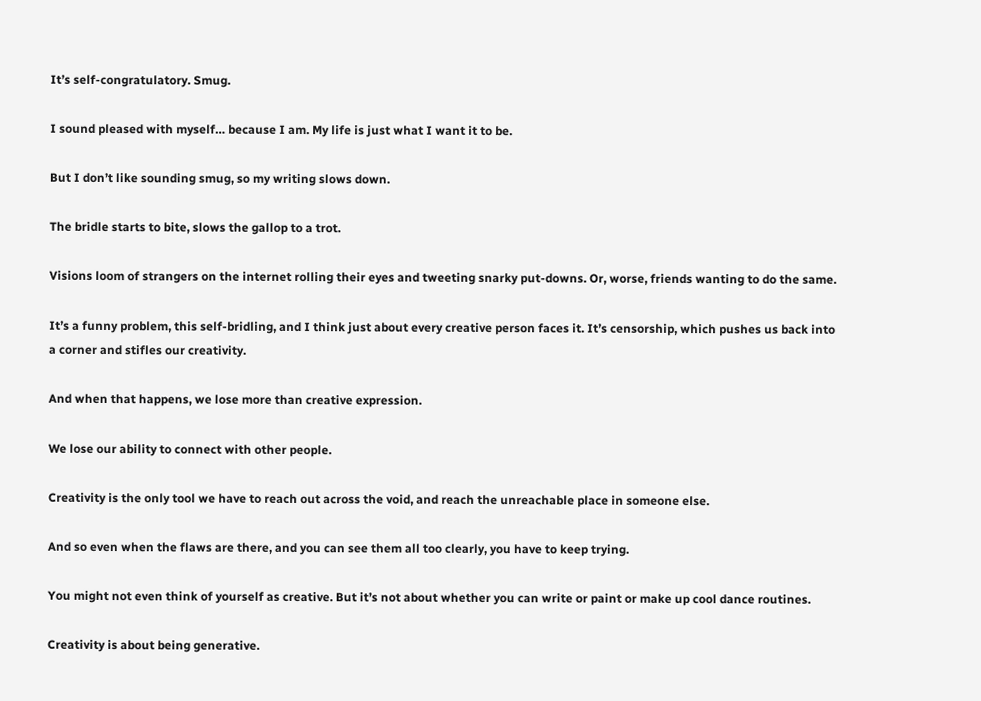It’s self-congratulatory. Smug.

I sound pleased with myself… because I am. My life is just what I want it to be.

But I don’t like sounding smug, so my writing slows down.

The bridle starts to bite, slows the gallop to a trot.

Visions loom of strangers on the internet rolling their eyes and tweeting snarky put-downs. Or, worse, friends wanting to do the same.

It’s a funny problem, this self-bridling, and I think just about every creative person faces it. It’s censorship, which pushes us back into a corner and stifles our creativity.

And when that happens, we lose more than creative expression.

We lose our ability to connect with other people.

Creativity is the only tool we have to reach out across the void, and reach the unreachable place in someone else.

And so even when the flaws are there, and you can see them all too clearly, you have to keep trying.

You might not even think of yourself as creative. But it’s not about whether you can write or paint or make up cool dance routines.

Creativity is about being generative.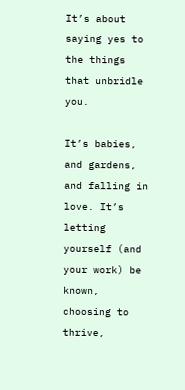It’s about saying yes to the things that unbridle you.

It’s babies, and gardens, and falling in love. It’s letting yourself (and your work) be known, choosing to thrive,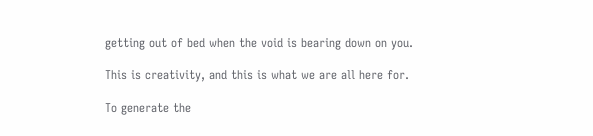getting out of bed when the void is bearing down on you.

This is creativity, and this is what we are all here for.

To generate the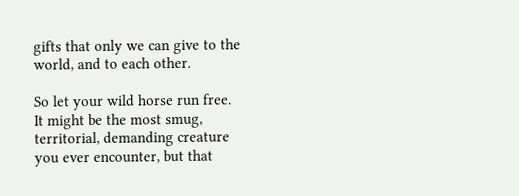gifts that only we can give to the world, and to each other.

So let your wild horse run free. It might be the most smug, territorial, demanding creature you ever encounter, but that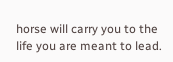horse will carry you to the life you are meant to lead.